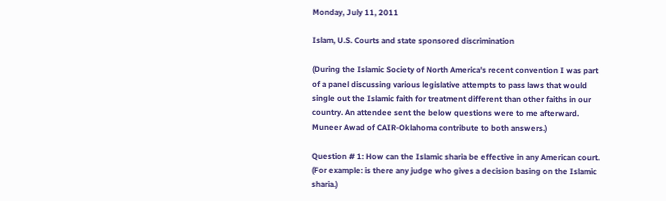Monday, July 11, 2011

Islam, U.S. Courts and state sponsored discrimination

(During the Islamic Society of North America's recent convention I was part of a panel discussing various legislative attempts to pass laws that would single out the Islamic faith for treatment different than other faiths in our country. An attendee sent the below questions were to me afterward. Muneer Awad of CAIR-Oklahoma contribute to both answers.)

Question # 1: How can the Islamic sharia be effective in any American court. (For example: is there any judge who gives a decision basing on the Islamic sharia.)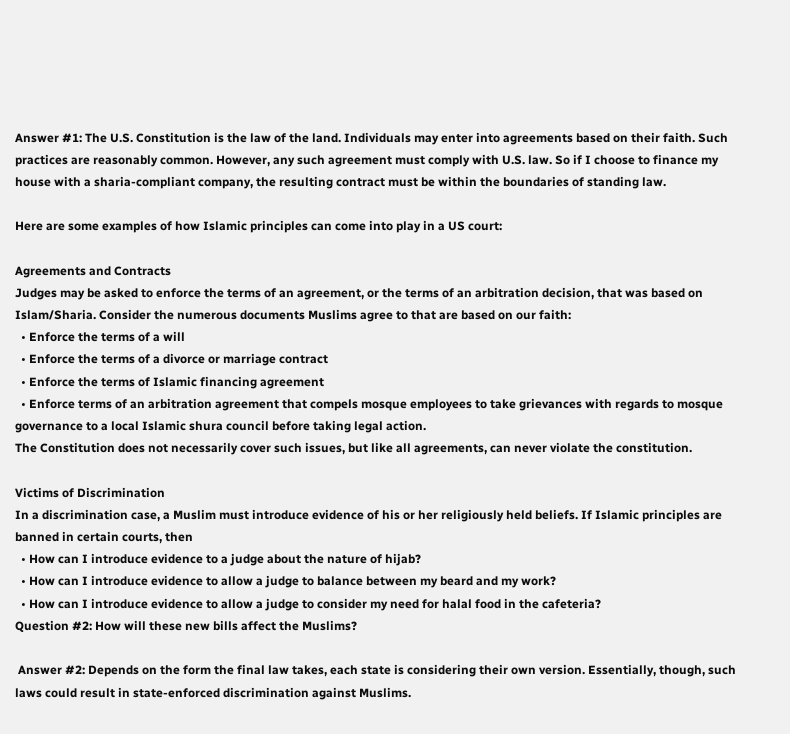Answer #1: The U.S. Constitution is the law of the land. Individuals may enter into agreements based on their faith. Such practices are reasonably common. However, any such agreement must comply with U.S. law. So if I choose to finance my house with a sharia-compliant company, the resulting contract must be within the boundaries of standing law.

Here are some examples of how Islamic principles can come into play in a US court:

Agreements and Contracts
Judges may be asked to enforce the terms of an agreement, or the terms of an arbitration decision, that was based on Islam/Sharia. Consider the numerous documents Muslims agree to that are based on our faith:
  • Enforce the terms of a will
  • Enforce the terms of a divorce or marriage contract
  • Enforce the terms of Islamic financing agreement
  • Enforce terms of an arbitration agreement that compels mosque employees to take grievances with regards to mosque governance to a local Islamic shura council before taking legal action.
The Constitution does not necessarily cover such issues, but like all agreements, can never violate the constitution.

Victims of Discrimination
In a discrimination case, a Muslim must introduce evidence of his or her religiously held beliefs. If Islamic principles are banned in certain courts, then
  • How can I introduce evidence to a judge about the nature of hijab?
  • How can I introduce evidence to allow a judge to balance between my beard and my work?
  • How can I introduce evidence to allow a judge to consider my need for halal food in the cafeteria?
Question #2: How will these new bills affect the Muslims?

 Answer #2: Depends on the form the final law takes, each state is considering their own version. Essentially, though, such laws could result in state-enforced discrimination against Muslims.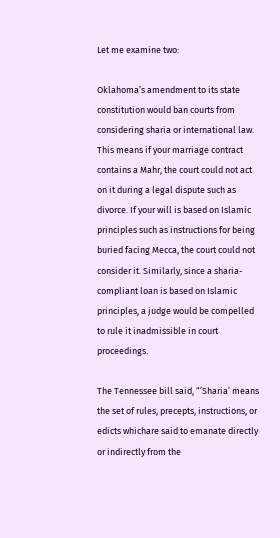Let me examine two:

Oklahoma’s amendment to its state constitution would ban courts from considering sharia or international law. This means if your marriage contract contains a Mahr, the court could not act on it during a legal dispute such as divorce. If your will is based on Islamic principles such as instructions for being buried facing Mecca, the court could not consider it. Similarly, since a sharia-compliant loan is based on Islamic principles, a judge would be compelled to rule it inadmissible in court proceedings.

The Tennessee bill said, “’Sharia’ means the set of rules, precepts, instructions, or edicts whichare said to emanate directly or indirectly from the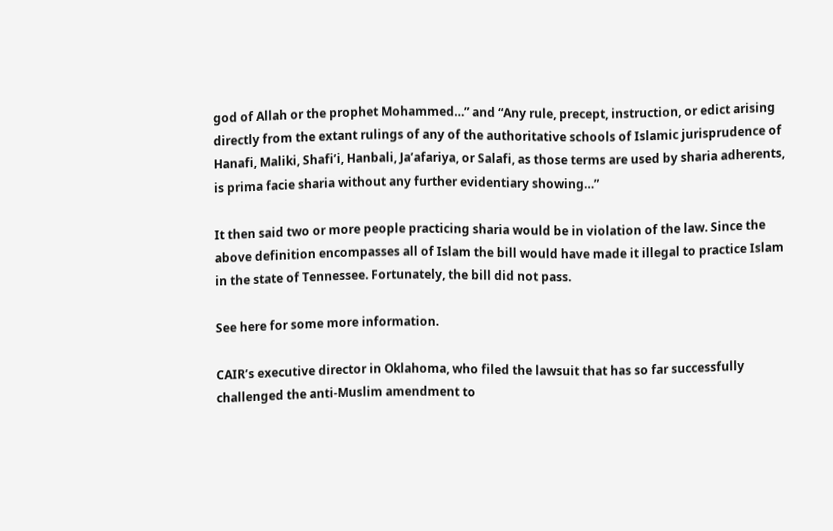god of Allah or the prophet Mohammed…” and “Any rule, precept, instruction, or edict arising directly from the extant rulings of any of the authoritative schools of Islamic jurisprudence of Hanafi, Maliki, Shafi’i, Hanbali, Ja’afariya, or Salafi, as those terms are used by sharia adherents, is prima facie sharia without any further evidentiary showing…”

It then said two or more people practicing sharia would be in violation of the law. Since the above definition encompasses all of Islam the bill would have made it illegal to practice Islam in the state of Tennessee. Fortunately, the bill did not pass.

See here for some more information.

CAIR’s executive director in Oklahoma, who filed the lawsuit that has so far successfully challenged the anti-Muslim amendment to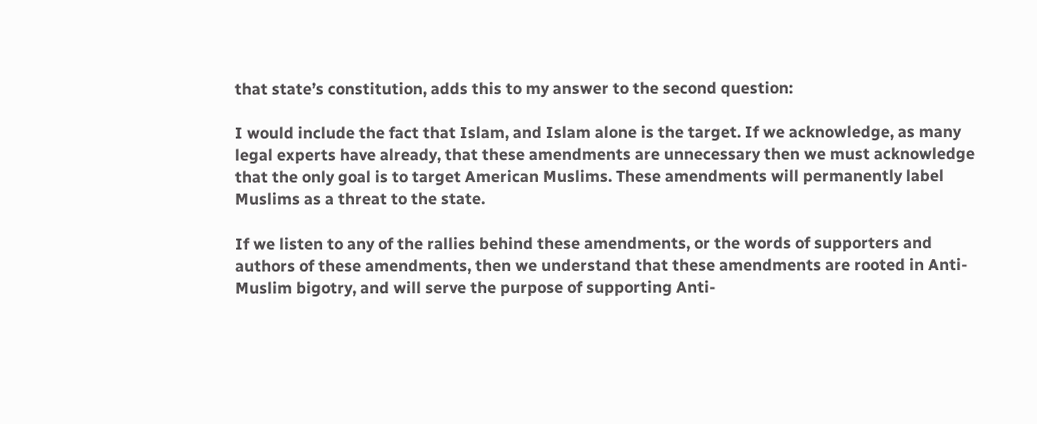that state’s constitution, adds this to my answer to the second question:

I would include the fact that Islam, and Islam alone is the target. If we acknowledge, as many legal experts have already, that these amendments are unnecessary then we must acknowledge that the only goal is to target American Muslims. These amendments will permanently label Muslims as a threat to the state.

If we listen to any of the rallies behind these amendments, or the words of supporters and authors of these amendments, then we understand that these amendments are rooted in Anti-Muslim bigotry, and will serve the purpose of supporting Anti-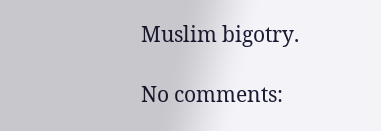Muslim bigotry.

No comments: